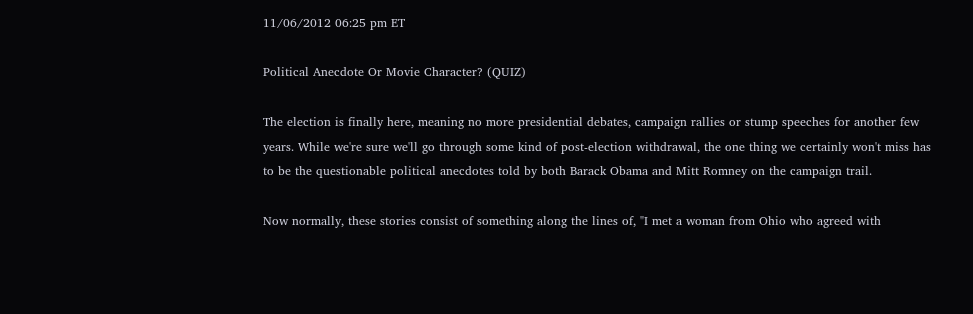11/06/2012 06:25 pm ET

Political Anecdote Or Movie Character? (QUIZ)

The election is finally here, meaning no more presidential debates, campaign rallies or stump speeches for another few years. While we're sure we'll go through some kind of post-election withdrawal, the one thing we certainly won't miss has to be the questionable political anecdotes told by both Barack Obama and Mitt Romney on the campaign trail.

Now normally, these stories consist of something along the lines of, "I met a woman from Ohio who agreed with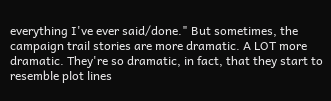everything I've ever said/done." But sometimes, the campaign trail stories are more dramatic. A LOT more dramatic. They're so dramatic, in fact, that they start to resemble plot lines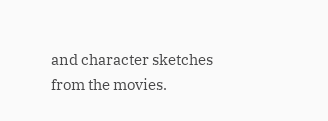and character sketches from the movies.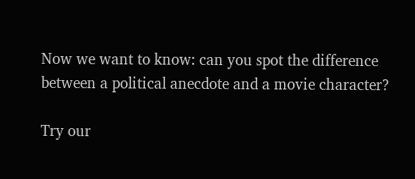Now we want to know: can you spot the difference between a political anecdote and a movie character?

Try our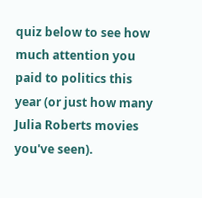quiz below to see how much attention you paid to politics this year (or just how many Julia Roberts movies you've seen).